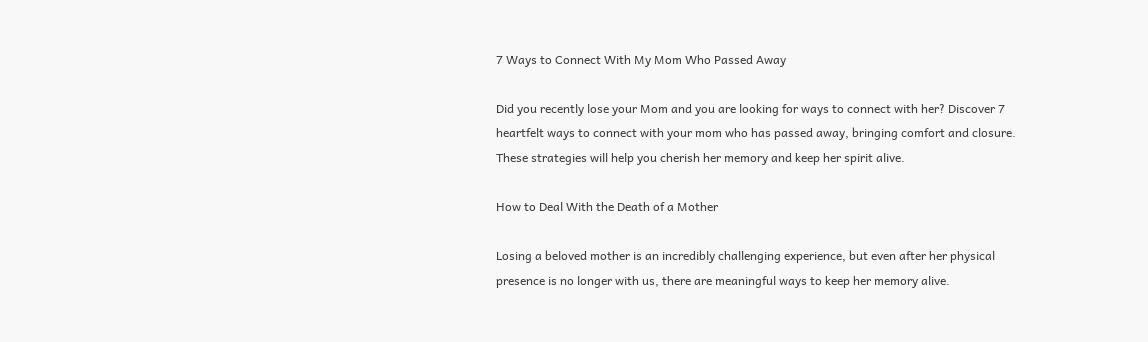7 Ways to Connect With My Mom Who Passed Away

Did you recently lose your Mom and you are looking for ways to connect with her? Discover 7 heartfelt ways to connect with your mom who has passed away, bringing comfort and closure. These strategies will help you cherish her memory and keep her spirit alive.

How to Deal With the Death of a Mother

Losing a beloved mother is an incredibly challenging experience, but even after her physical presence is no longer with us, there are meaningful ways to keep her memory alive.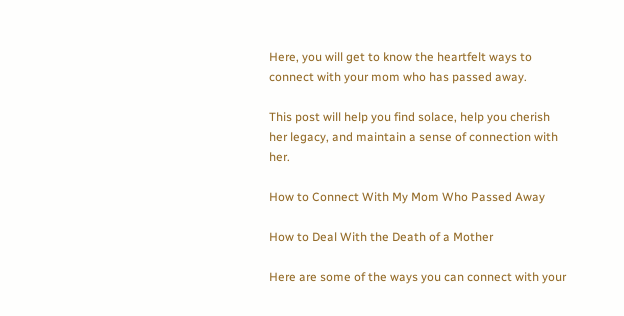Here, you will get to know the heartfelt ways to connect with your mom who has passed away.

This post will help you find solace, help you cherish her legacy, and maintain a sense of connection with her.

How to Connect With My Mom Who Passed Away

How to Deal With the Death of a Mother

Here are some of the ways you can connect with your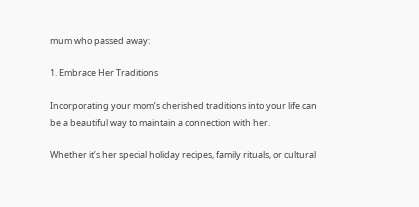mum who passed away:

1. Embrace Her Traditions

Incorporating your mom’s cherished traditions into your life can be a beautiful way to maintain a connection with her.

Whether it’s her special holiday recipes, family rituals, or cultural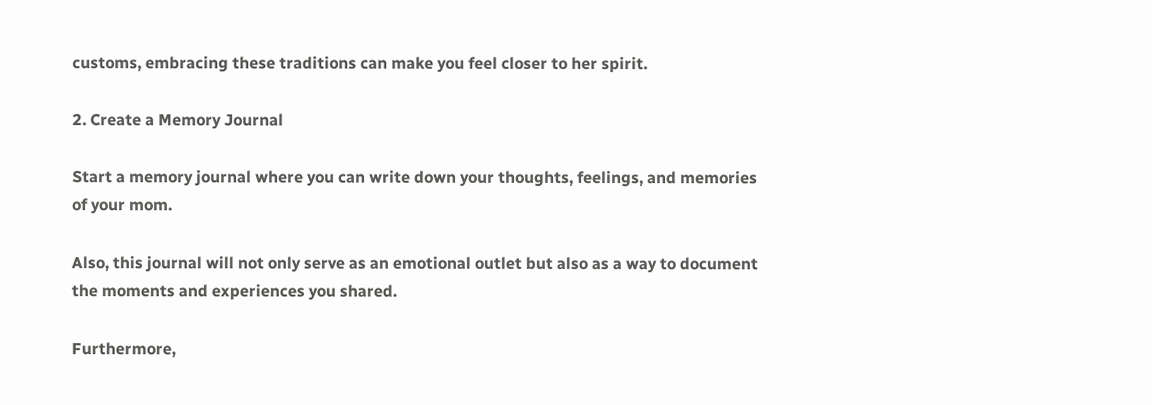customs, embracing these traditions can make you feel closer to her spirit.

2. Create a Memory Journal

Start a memory journal where you can write down your thoughts, feelings, and memories of your mom.

Also, this journal will not only serve as an emotional outlet but also as a way to document the moments and experiences you shared.

Furthermore,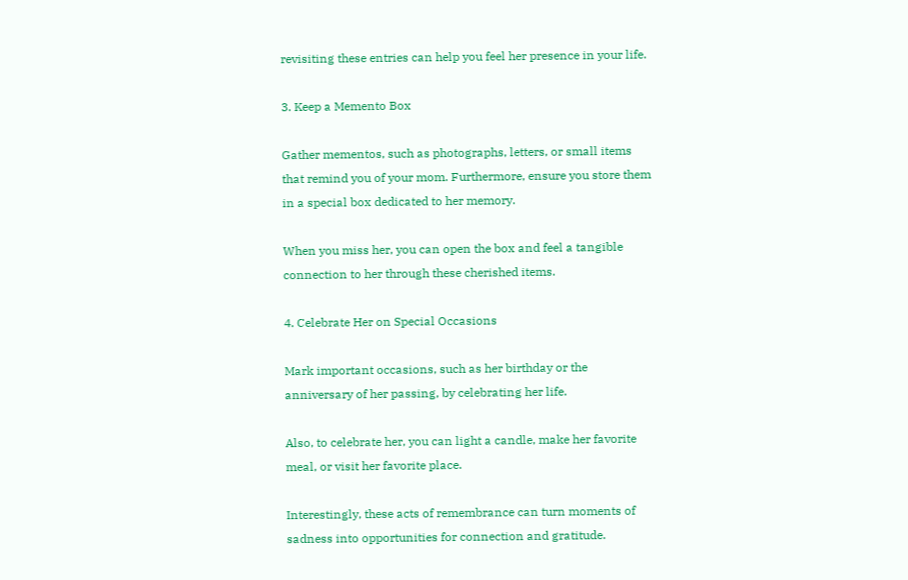revisiting these entries can help you feel her presence in your life.

3. Keep a Memento Box

Gather mementos, such as photographs, letters, or small items that remind you of your mom. Furthermore, ensure you store them in a special box dedicated to her memory.

When you miss her, you can open the box and feel a tangible connection to her through these cherished items.

4. Celebrate Her on Special Occasions

Mark important occasions, such as her birthday or the anniversary of her passing, by celebrating her life.

Also, to celebrate her, you can light a candle, make her favorite meal, or visit her favorite place.

Interestingly, these acts of remembrance can turn moments of sadness into opportunities for connection and gratitude.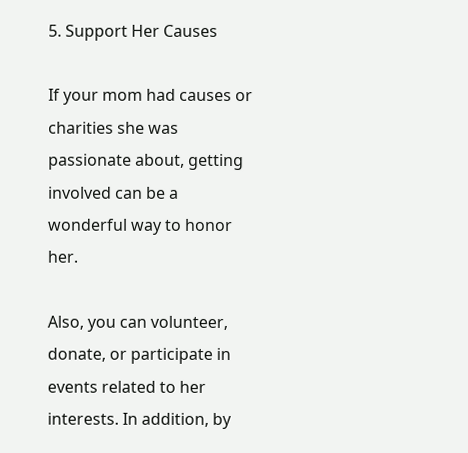5. Support Her Causes

If your mom had causes or charities she was passionate about, getting involved can be a wonderful way to honor her.

Also, you can volunteer, donate, or participate in events related to her interests. In addition, by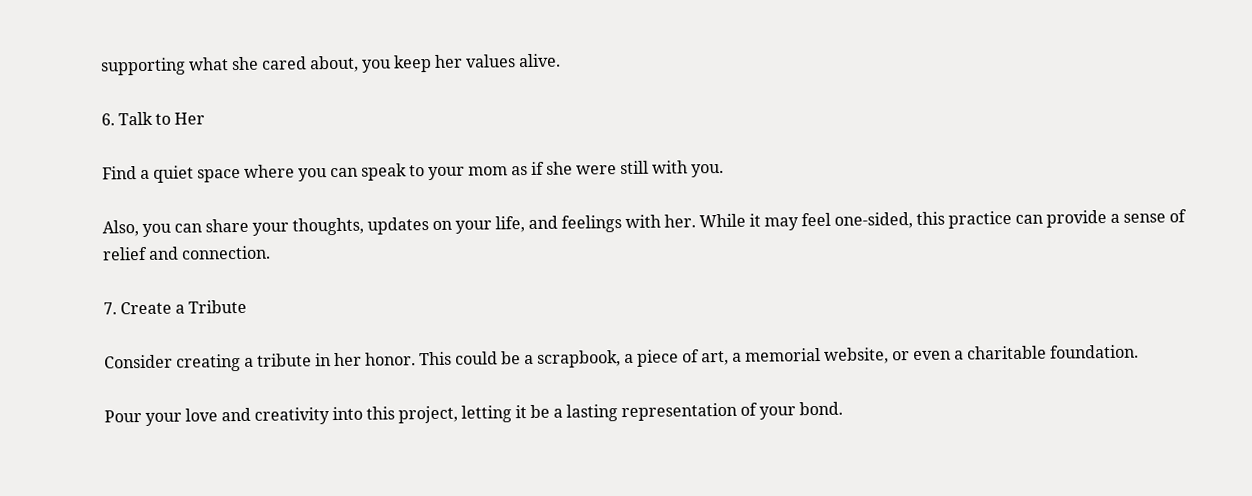supporting what she cared about, you keep her values alive.

6. Talk to Her

Find a quiet space where you can speak to your mom as if she were still with you.

Also, you can share your thoughts, updates on your life, and feelings with her. While it may feel one-sided, this practice can provide a sense of relief and connection.

7. Create a Tribute

Consider creating a tribute in her honor. This could be a scrapbook, a piece of art, a memorial website, or even a charitable foundation.

Pour your love and creativity into this project, letting it be a lasting representation of your bond.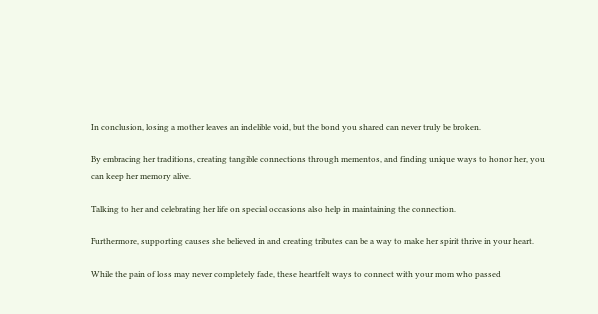In conclusion, losing a mother leaves an indelible void, but the bond you shared can never truly be broken.

By embracing her traditions, creating tangible connections through mementos, and finding unique ways to honor her, you can keep her memory alive.

Talking to her and celebrating her life on special occasions also help in maintaining the connection.

Furthermore, supporting causes she believed in and creating tributes can be a way to make her spirit thrive in your heart.

While the pain of loss may never completely fade, these heartfelt ways to connect with your mom who passed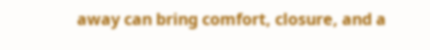away can bring comfort, closure, and a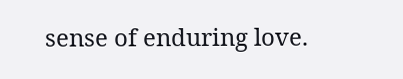sense of enduring love.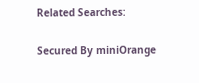Related Searches:

Secured By miniOrange